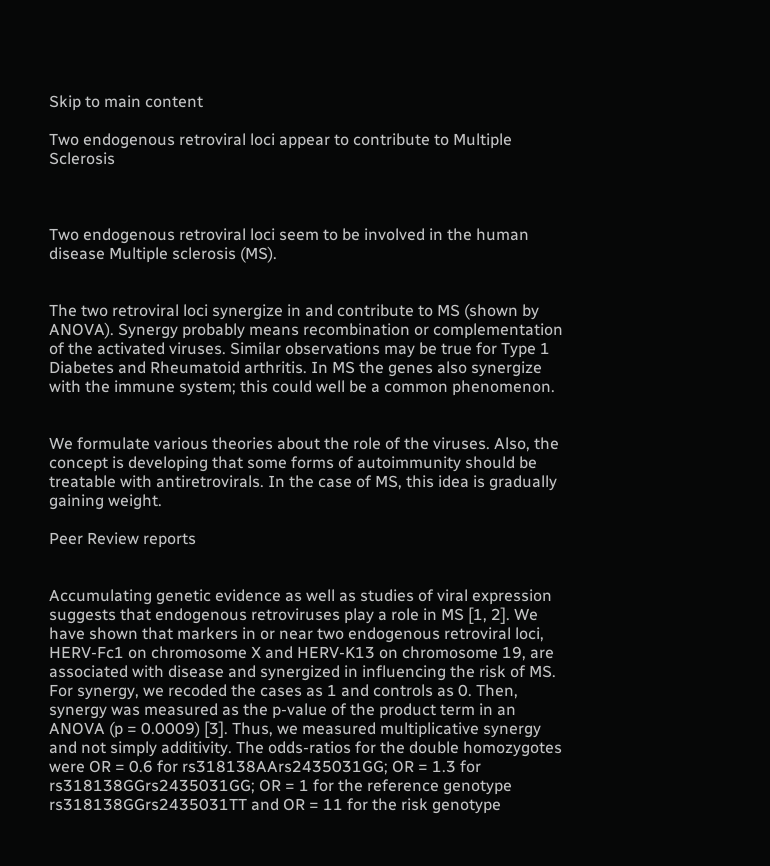Skip to main content

Two endogenous retroviral loci appear to contribute to Multiple Sclerosis



Two endogenous retroviral loci seem to be involved in the human disease Multiple sclerosis (MS).


The two retroviral loci synergize in and contribute to MS (shown by ANOVA). Synergy probably means recombination or complementation of the activated viruses. Similar observations may be true for Type 1 Diabetes and Rheumatoid arthritis. In MS the genes also synergize with the immune system; this could well be a common phenomenon.


We formulate various theories about the role of the viruses. Also, the concept is developing that some forms of autoimmunity should be treatable with antiretrovirals. In the case of MS, this idea is gradually gaining weight.

Peer Review reports


Accumulating genetic evidence as well as studies of viral expression suggests that endogenous retroviruses play a role in MS [1, 2]. We have shown that markers in or near two endogenous retroviral loci, HERV-Fc1 on chromosome X and HERV-K13 on chromosome 19, are associated with disease and synergized in influencing the risk of MS. For synergy, we recoded the cases as 1 and controls as 0. Then, synergy was measured as the p-value of the product term in an ANOVA (p = 0.0009) [3]. Thus, we measured multiplicative synergy and not simply additivity. The odds-ratios for the double homozygotes were OR = 0.6 for rs318138AArs2435031GG; OR = 1.3 for rs318138GGrs2435031GG; OR = 1 for the reference genotype rs318138GGrs2435031TT and OR = 11 for the risk genotype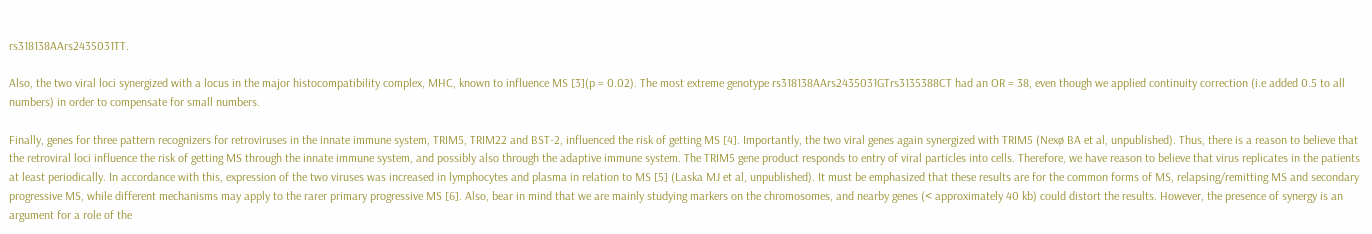rs318138AArs2435031TT.

Also, the two viral loci synergized with a locus in the major histocompatibility complex, MHC, known to influence MS [3](p = 0.02). The most extreme genotype rs318138AArs2435031GTrs3135388CT had an OR = 38, even though we applied continuity correction (i.e added 0.5 to all numbers) in order to compensate for small numbers.

Finally, genes for three pattern recognizers for retroviruses in the innate immune system, TRIM5, TRIM22 and BST-2, influenced the risk of getting MS [4]. Importantly, the two viral genes again synergized with TRIM5 (Nexø BA et al, unpublished). Thus, there is a reason to believe that the retroviral loci influence the risk of getting MS through the innate immune system, and possibly also through the adaptive immune system. The TRIM5 gene product responds to entry of viral particles into cells. Therefore, we have reason to believe that virus replicates in the patients at least periodically. In accordance with this, expression of the two viruses was increased in lymphocytes and plasma in relation to MS [5] (Laska MJ et al, unpublished). It must be emphasized that these results are for the common forms of MS, relapsing/remitting MS and secondary progressive MS, while different mechanisms may apply to the rarer primary progressive MS [6]. Also, bear in mind that we are mainly studying markers on the chromosomes, and nearby genes (< approximately 40 kb) could distort the results. However, the presence of synergy is an argument for a role of the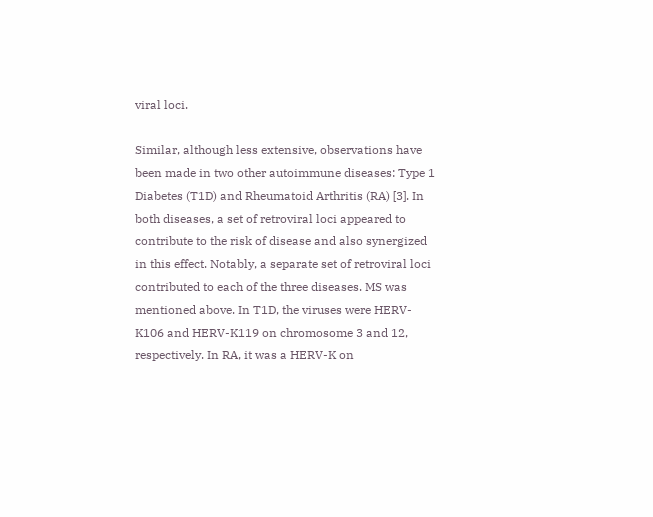viral loci.

Similar, although less extensive, observations have been made in two other autoimmune diseases: Type 1 Diabetes (T1D) and Rheumatoid Arthritis (RA) [3]. In both diseases, a set of retroviral loci appeared to contribute to the risk of disease and also synergized in this effect. Notably, a separate set of retroviral loci contributed to each of the three diseases. MS was mentioned above. In T1D, the viruses were HERV-K106 and HERV-K119 on chromosome 3 and 12, respectively. In RA, it was a HERV-K on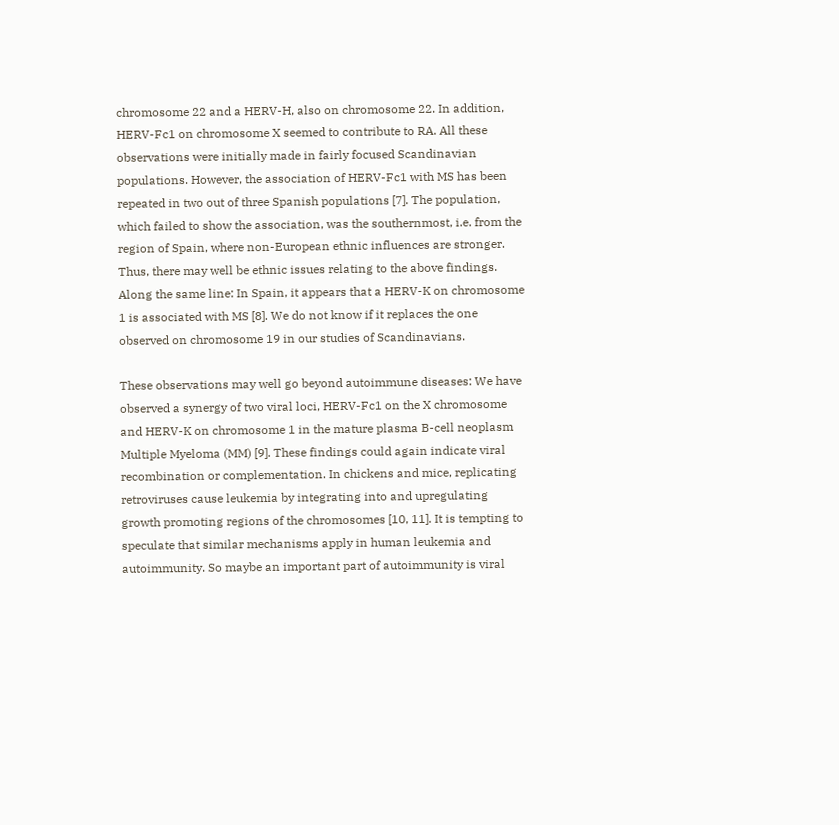chromosome 22 and a HERV-H, also on chromosome 22. In addition, HERV-Fc1 on chromosome X seemed to contribute to RA. All these observations were initially made in fairly focused Scandinavian populations. However, the association of HERV-Fc1 with MS has been repeated in two out of three Spanish populations [7]. The population, which failed to show the association, was the southernmost, i.e. from the region of Spain, where non-European ethnic influences are stronger. Thus, there may well be ethnic issues relating to the above findings. Along the same line: In Spain, it appears that a HERV-K on chromosome 1 is associated with MS [8]. We do not know if it replaces the one observed on chromosome 19 in our studies of Scandinavians.

These observations may well go beyond autoimmune diseases: We have observed a synergy of two viral loci, HERV-Fc1 on the X chromosome and HERV-K on chromosome 1 in the mature plasma B-cell neoplasm Multiple Myeloma (MM) [9]. These findings could again indicate viral recombination or complementation. In chickens and mice, replicating retroviruses cause leukemia by integrating into and upregulating growth promoting regions of the chromosomes [10, 11]. It is tempting to speculate that similar mechanisms apply in human leukemia and autoimmunity. So maybe an important part of autoimmunity is viral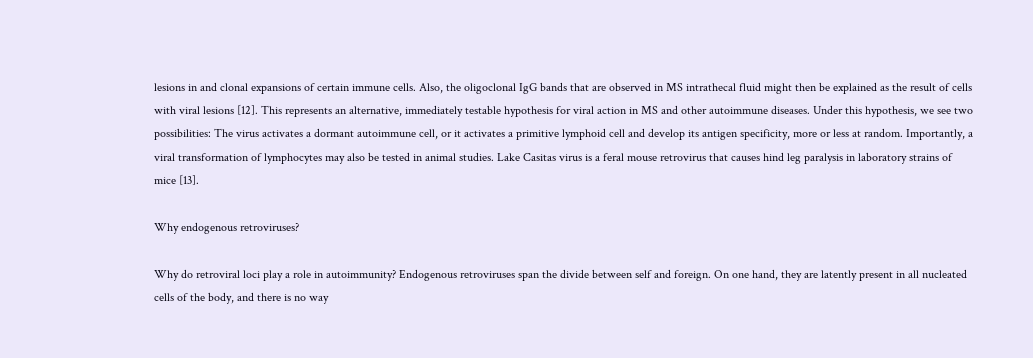lesions in and clonal expansions of certain immune cells. Also, the oligoclonal IgG bands that are observed in MS intrathecal fluid might then be explained as the result of cells with viral lesions [12]. This represents an alternative, immediately testable hypothesis for viral action in MS and other autoimmune diseases. Under this hypothesis, we see two possibilities: The virus activates a dormant autoimmune cell, or it activates a primitive lymphoid cell and develop its antigen specificity, more or less at random. Importantly, a viral transformation of lymphocytes may also be tested in animal studies. Lake Casitas virus is a feral mouse retrovirus that causes hind leg paralysis in laboratory strains of mice [13].

Why endogenous retroviruses?

Why do retroviral loci play a role in autoimmunity? Endogenous retroviruses span the divide between self and foreign. On one hand, they are latently present in all nucleated cells of the body, and there is no way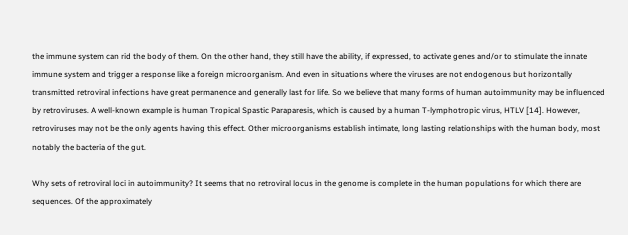the immune system can rid the body of them. On the other hand, they still have the ability, if expressed, to activate genes and/or to stimulate the innate immune system and trigger a response like a foreign microorganism. And even in situations where the viruses are not endogenous but horizontally transmitted retroviral infections have great permanence and generally last for life. So we believe that many forms of human autoimmunity may be influenced by retroviruses. A well-known example is human Tropical Spastic Paraparesis, which is caused by a human T-lymphotropic virus, HTLV [14]. However, retroviruses may not be the only agents having this effect. Other microorganisms establish intimate, long lasting relationships with the human body, most notably the bacteria of the gut.

Why sets of retroviral loci in autoimmunity? It seems that no retroviral locus in the genome is complete in the human populations for which there are sequences. Of the approximately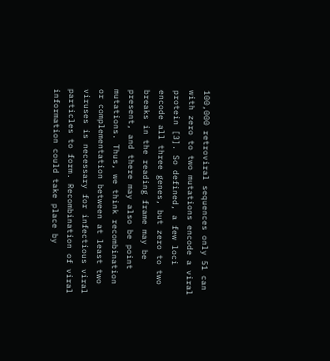100,000 retroviral sequences only 51 can with zero to two mutations encode a viral protein [3]. So defined, a few loci encode all three genes, but zero to two breaks in the reading frame may be present, and there may also be point mutations. Thus, we think recombination or complementation between at least two viruses is necessary for infectious viral particles to form. Recombination of viral information could take place by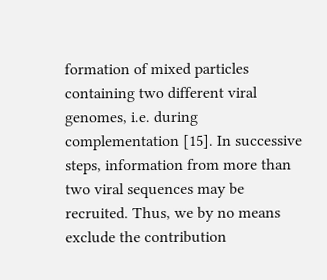formation of mixed particles containing two different viral genomes, i.e. during complementation [15]. In successive steps, information from more than two viral sequences may be recruited. Thus, we by no means exclude the contribution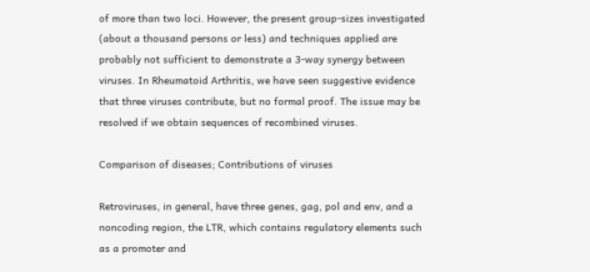of more than two loci. However, the present group-sizes investigated (about a thousand persons or less) and techniques applied are probably not sufficient to demonstrate a 3-way synergy between viruses. In Rheumatoid Arthritis, we have seen suggestive evidence that three viruses contribute, but no formal proof. The issue may be resolved if we obtain sequences of recombined viruses.

Comparison of diseases; Contributions of viruses

Retroviruses, in general, have three genes, gag, pol and env, and a noncoding region, the LTR, which contains regulatory elements such as a promoter and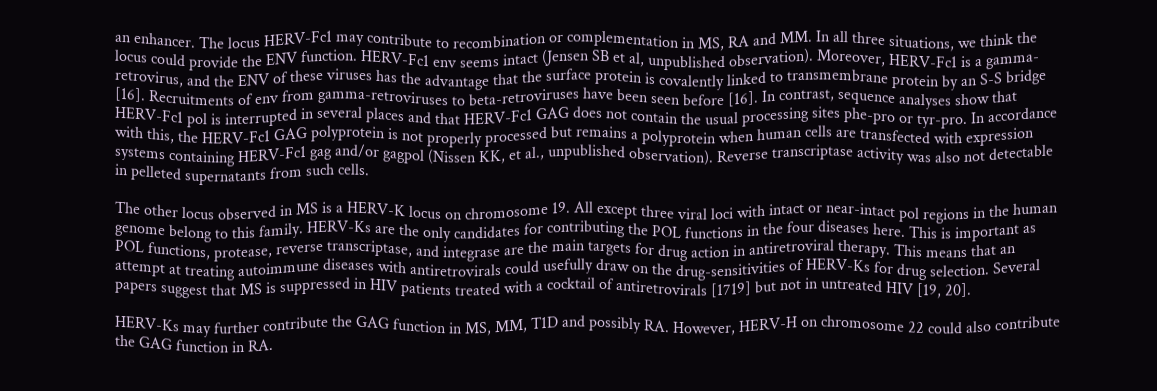an enhancer. The locus HERV-Fc1 may contribute to recombination or complementation in MS, RA and MM. In all three situations, we think the locus could provide the ENV function. HERV-Fc1 env seems intact (Jensen SB et al, unpublished observation). Moreover, HERV-Fc1 is a gamma-retrovirus, and the ENV of these viruses has the advantage that the surface protein is covalently linked to transmembrane protein by an S-S bridge [16]. Recruitments of env from gamma-retroviruses to beta-retroviruses have been seen before [16]. In contrast, sequence analyses show that HERV-Fc1 pol is interrupted in several places and that HERV-Fc1 GAG does not contain the usual processing sites phe-pro or tyr-pro. In accordance with this, the HERV-Fc1 GAG polyprotein is not properly processed but remains a polyprotein when human cells are transfected with expression systems containing HERV-Fc1 gag and/or gagpol (Nissen KK, et al., unpublished observation). Reverse transcriptase activity was also not detectable in pelleted supernatants from such cells.

The other locus observed in MS is a HERV-K locus on chromosome 19. All except three viral loci with intact or near-intact pol regions in the human genome belong to this family. HERV-Ks are the only candidates for contributing the POL functions in the four diseases here. This is important as POL functions, protease, reverse transcriptase, and integrase are the main targets for drug action in antiretroviral therapy. This means that an attempt at treating autoimmune diseases with antiretrovirals could usefully draw on the drug-sensitivities of HERV-Ks for drug selection. Several papers suggest that MS is suppressed in HIV patients treated with a cocktail of antiretrovirals [1719] but not in untreated HIV [19, 20].

HERV-Ks may further contribute the GAG function in MS, MM, T1D and possibly RA. However, HERV-H on chromosome 22 could also contribute the GAG function in RA.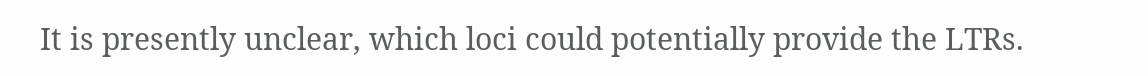It is presently unclear, which loci could potentially provide the LTRs.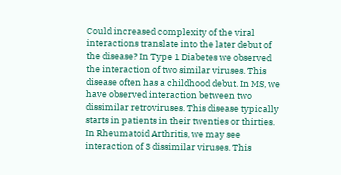Could increased complexity of the viral interactions translate into the later debut of the disease? In Type 1 Diabetes we observed the interaction of two similar viruses. This disease often has a childhood debut. In MS, we have observed interaction between two dissimilar retroviruses. This disease typically starts in patients in their twenties or thirties. In Rheumatoid Arthritis, we may see interaction of 3 dissimilar viruses. This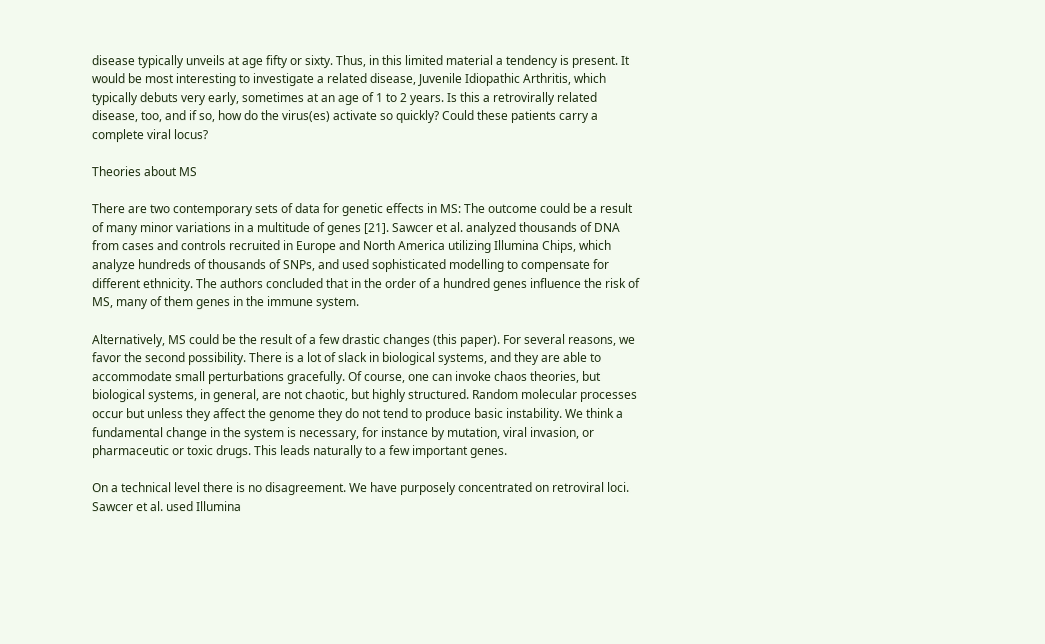disease typically unveils at age fifty or sixty. Thus, in this limited material a tendency is present. It would be most interesting to investigate a related disease, Juvenile Idiopathic Arthritis, which typically debuts very early, sometimes at an age of 1 to 2 years. Is this a retrovirally related disease, too, and if so, how do the virus(es) activate so quickly? Could these patients carry a complete viral locus?

Theories about MS

There are two contemporary sets of data for genetic effects in MS: The outcome could be a result of many minor variations in a multitude of genes [21]. Sawcer et al. analyzed thousands of DNA from cases and controls recruited in Europe and North America utilizing Illumina Chips, which analyze hundreds of thousands of SNPs, and used sophisticated modelling to compensate for different ethnicity. The authors concluded that in the order of a hundred genes influence the risk of MS, many of them genes in the immune system.

Alternatively, MS could be the result of a few drastic changes (this paper). For several reasons, we favor the second possibility. There is a lot of slack in biological systems, and they are able to accommodate small perturbations gracefully. Of course, one can invoke chaos theories, but biological systems, in general, are not chaotic, but highly structured. Random molecular processes occur but unless they affect the genome they do not tend to produce basic instability. We think a fundamental change in the system is necessary, for instance by mutation, viral invasion, or pharmaceutic or toxic drugs. This leads naturally to a few important genes.

On a technical level there is no disagreement. We have purposely concentrated on retroviral loci. Sawcer et al. used Illumina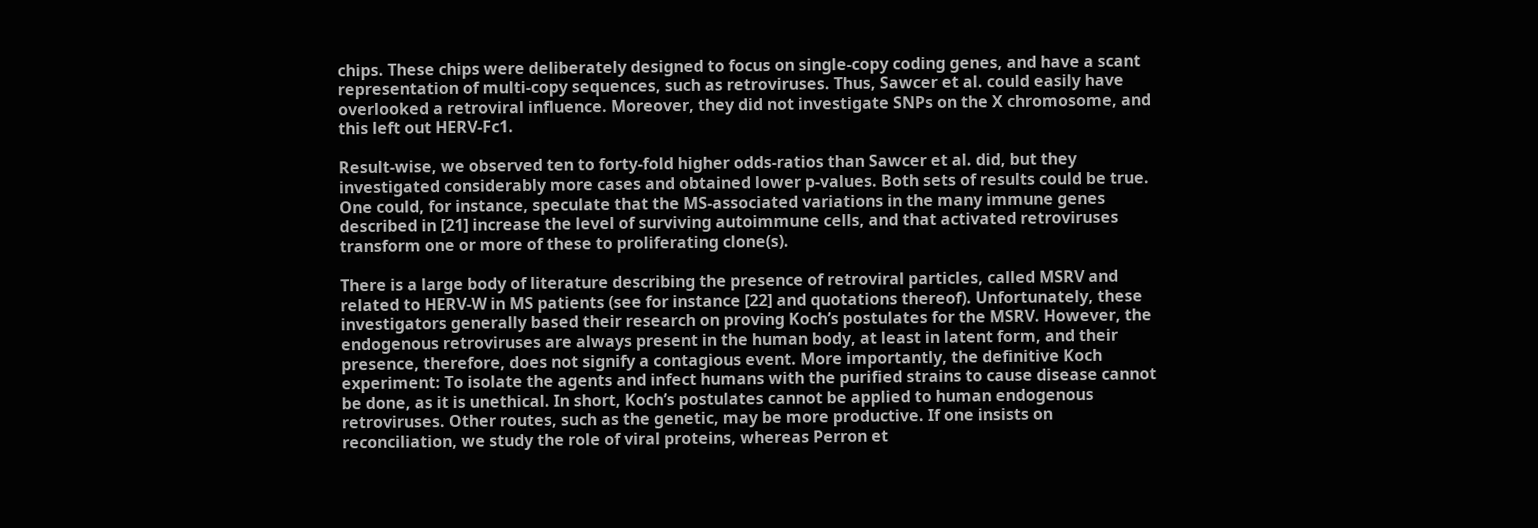chips. These chips were deliberately designed to focus on single-copy coding genes, and have a scant representation of multi-copy sequences, such as retroviruses. Thus, Sawcer et al. could easily have overlooked a retroviral influence. Moreover, they did not investigate SNPs on the X chromosome, and this left out HERV-Fc1.

Result-wise, we observed ten to forty-fold higher odds-ratios than Sawcer et al. did, but they investigated considerably more cases and obtained lower p-values. Both sets of results could be true. One could, for instance, speculate that the MS-associated variations in the many immune genes described in [21] increase the level of surviving autoimmune cells, and that activated retroviruses transform one or more of these to proliferating clone(s).

There is a large body of literature describing the presence of retroviral particles, called MSRV and related to HERV-W in MS patients (see for instance [22] and quotations thereof). Unfortunately, these investigators generally based their research on proving Koch’s postulates for the MSRV. However, the endogenous retroviruses are always present in the human body, at least in latent form, and their presence, therefore, does not signify a contagious event. More importantly, the definitive Koch experiment: To isolate the agents and infect humans with the purified strains to cause disease cannot be done, as it is unethical. In short, Koch’s postulates cannot be applied to human endogenous retroviruses. Other routes, such as the genetic, may be more productive. If one insists on reconciliation, we study the role of viral proteins, whereas Perron et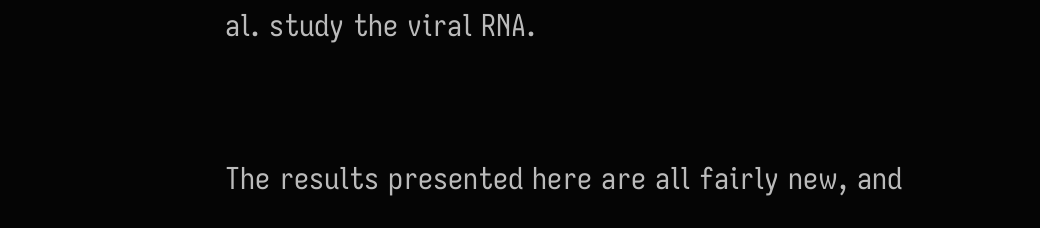al. study the viral RNA.


The results presented here are all fairly new, and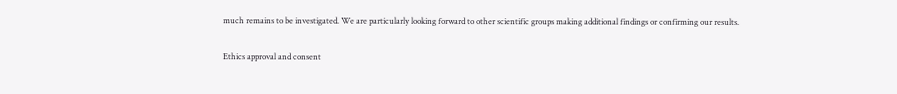much remains to be investigated. We are particularly looking forward to other scientific groups making additional findings or confirming our results.

Ethics approval and consent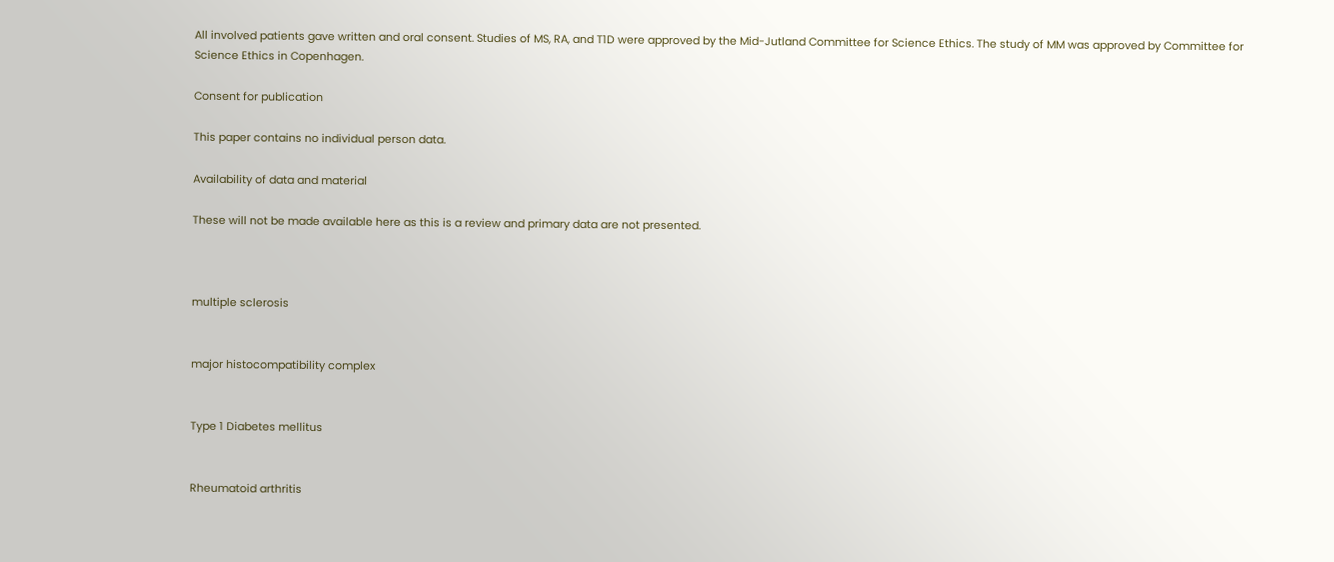All involved patients gave written and oral consent. Studies of MS, RA, and T1D were approved by the Mid-Jutland Committee for Science Ethics. The study of MM was approved by Committee for Science Ethics in Copenhagen.

Consent for publication

This paper contains no individual person data.

Availability of data and material

These will not be made available here as this is a review and primary data are not presented.



multiple sclerosis


major histocompatibility complex


Type 1 Diabetes mellitus


Rheumatoid arthritis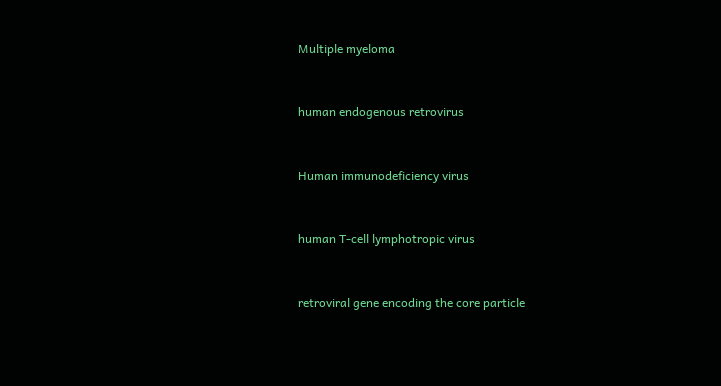Multiple myeloma


human endogenous retrovirus


Human immunodeficiency virus


human T-cell lymphotropic virus


retroviral gene encoding the core particle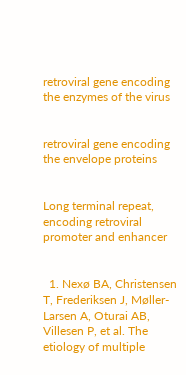retroviral gene encoding the enzymes of the virus


retroviral gene encoding the envelope proteins


Long terminal repeat, encoding retroviral promoter and enhancer


  1. Nexø BA, Christensen T, Frederiksen J, Møller-Larsen A, Oturai AB, Villesen P, et al. The etiology of multiple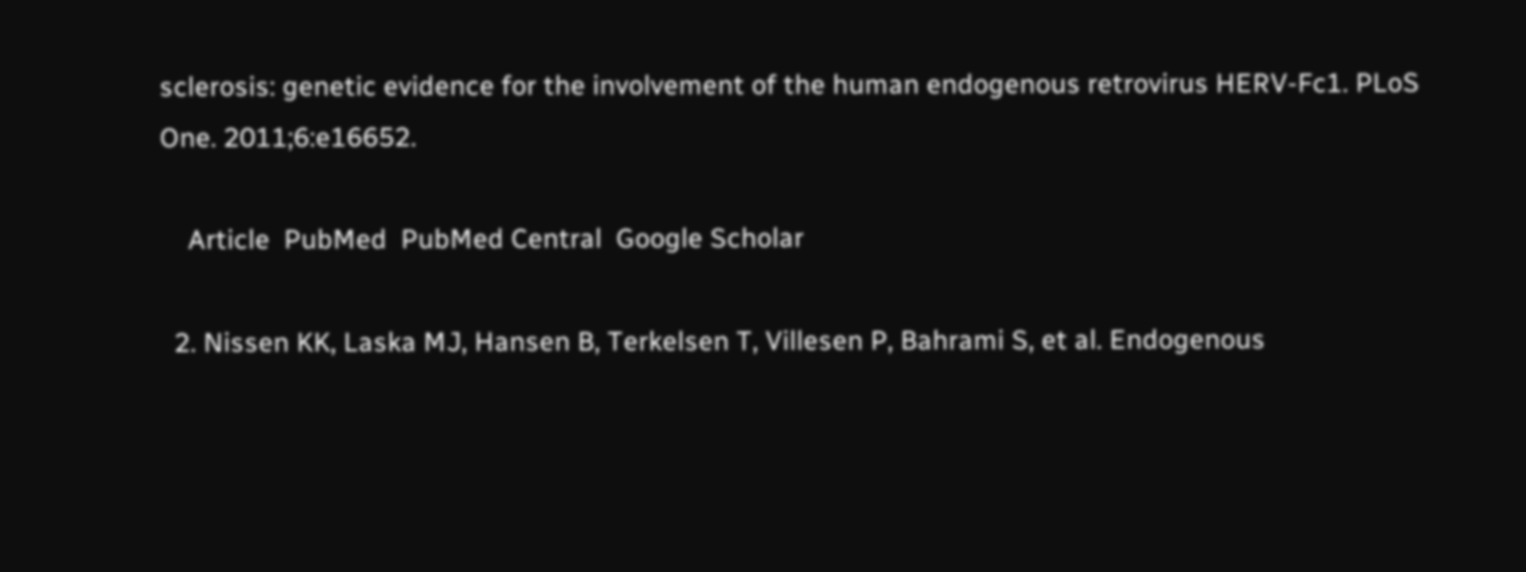sclerosis: genetic evidence for the involvement of the human endogenous retrovirus HERV-Fc1. PLoS One. 2011;6:e16652.

    Article  PubMed  PubMed Central  Google Scholar

  2. Nissen KK, Laska MJ, Hansen B, Terkelsen T, Villesen P, Bahrami S, et al. Endogenous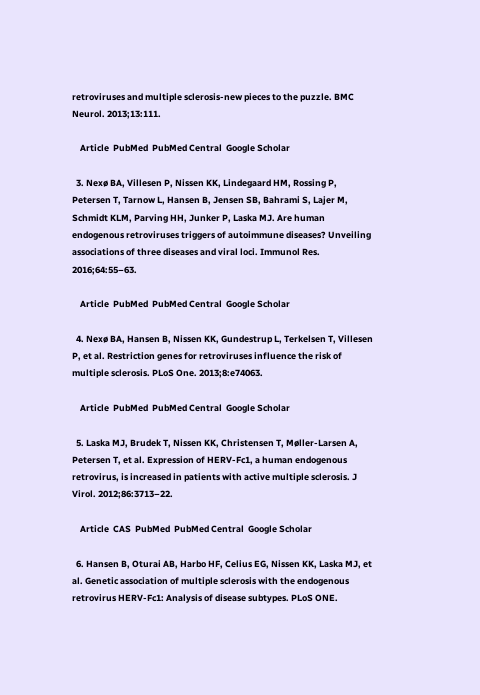retroviruses and multiple sclerosis-new pieces to the puzzle. BMC Neurol. 2013;13:111.

    Article  PubMed  PubMed Central  Google Scholar

  3. Nexø BA, Villesen P, Nissen KK, Lindegaard HM, Rossing P, Petersen T, Tarnow L, Hansen B, Jensen SB, Bahrami S, Lajer M, Schmidt KLM, Parving HH, Junker P, Laska MJ. Are human endogenous retroviruses triggers of autoimmune diseases? Unveiling associations of three diseases and viral loci. Immunol Res. 2016;64:55–63.

    Article  PubMed  PubMed Central  Google Scholar

  4. Nexø BA, Hansen B, Nissen KK, Gundestrup L, Terkelsen T, Villesen P, et al. Restriction genes for retroviruses influence the risk of multiple sclerosis. PLoS One. 2013;8:e74063.

    Article  PubMed  PubMed Central  Google Scholar

  5. Laska MJ, Brudek T, Nissen KK, Christensen T, Møller-Larsen A, Petersen T, et al. Expression of HERV-Fc1, a human endogenous retrovirus, is increased in patients with active multiple sclerosis. J Virol. 2012;86:3713–22.

    Article  CAS  PubMed  PubMed Central  Google Scholar

  6. Hansen B, Oturai AB, Harbo HF, Celius EG, Nissen KK, Laska MJ, et al. Genetic association of multiple sclerosis with the endogenous retrovirus HERV-Fc1: Analysis of disease subtypes. PLoS ONE.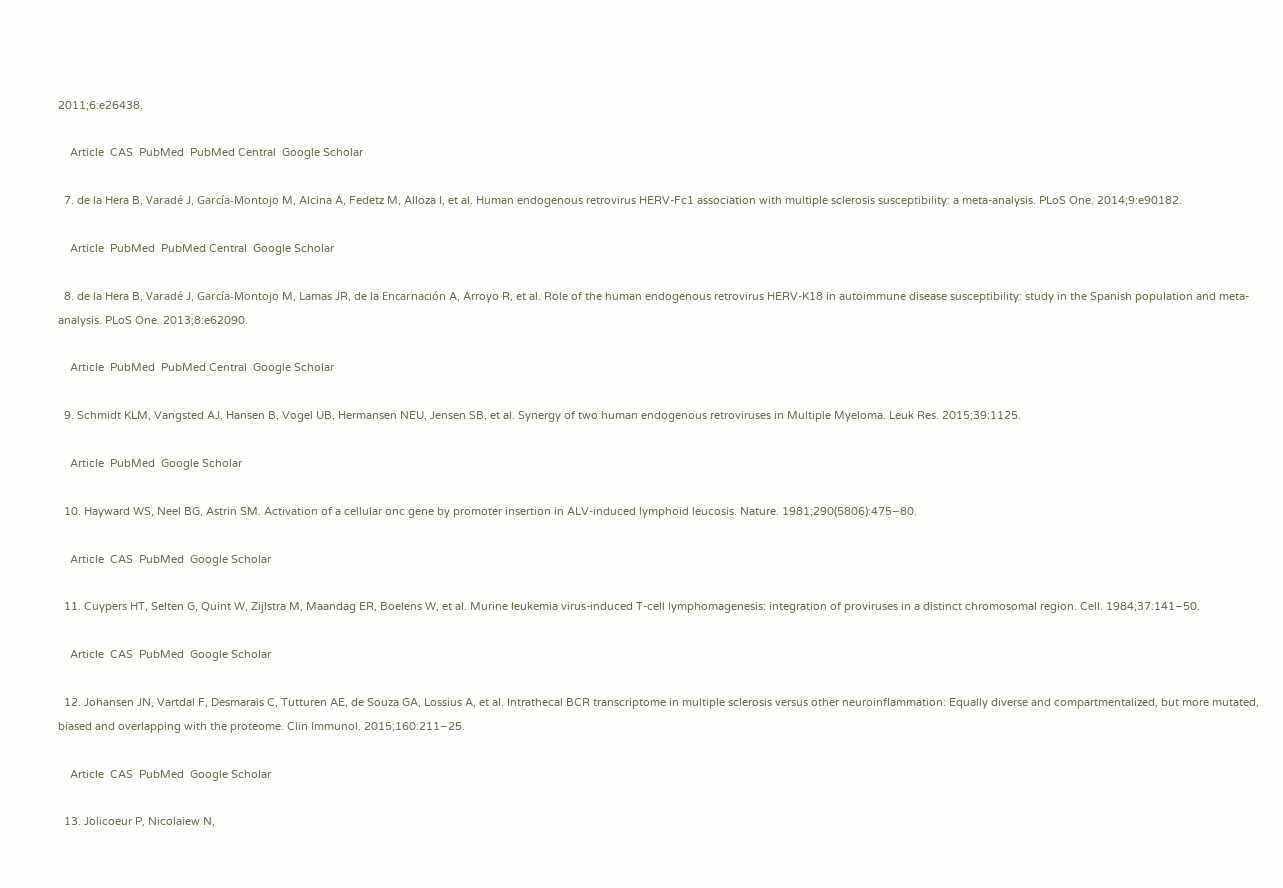2011;6:e26438.

    Article  CAS  PubMed  PubMed Central  Google Scholar

  7. de la Hera B, Varadé J, García-Montojo M, Alcina A, Fedetz M, Alloza I, et al. Human endogenous retrovirus HERV-Fc1 association with multiple sclerosis susceptibility: a meta-analysis. PLoS One. 2014;9:e90182.

    Article  PubMed  PubMed Central  Google Scholar

  8. de la Hera B, Varadé J, García-Montojo M, Lamas JR, de la Encarnación A, Arroyo R, et al. Role of the human endogenous retrovirus HERV-K18 in autoimmune disease susceptibility: study in the Spanish population and meta-analysis. PLoS One. 2013;8:e62090.

    Article  PubMed  PubMed Central  Google Scholar

  9. Schmidt KLM, Vangsted AJ, Hansen B, Vogel UB, Hermansen NEU, Jensen SB, et al. Synergy of two human endogenous retroviruses in Multiple Myeloma. Leuk Res. 2015;39:1125.

    Article  PubMed  Google Scholar

  10. Hayward WS, Neel BG, Astrin SM. Activation of a cellular onc gene by promoter insertion in ALV-induced lymphoid leucosis. Nature. 1981;290(5806):475–80.

    Article  CAS  PubMed  Google Scholar

  11. Cuypers HT, Selten G, Quint W, Zijlstra M, Maandag ER, Boelens W, et al. Murine leukemia virus-induced T-cell lymphomagenesis: integration of proviruses in a distinct chromosomal region. Cell. 1984;37:141–50.

    Article  CAS  PubMed  Google Scholar

  12. Johansen JN, Vartdal F, Desmarais C, Tutturen AE, de Souza GA, Lossius A, et al. Intrathecal BCR transcriptome in multiple sclerosis versus other neuroinflammation: Equally diverse and compartmentalized, but more mutated, biased and overlapping with the proteome. Clin Immunol. 2015;160:211–25.

    Article  CAS  PubMed  Google Scholar

  13. Jolicoeur P, Nicolaiew N,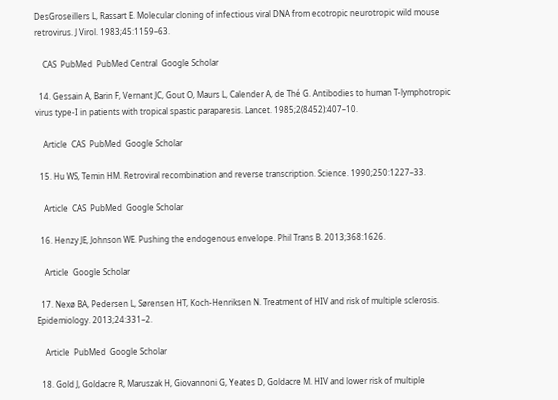DesGroseillers L, Rassart E. Molecular cloning of infectious viral DNA from ecotropic neurotropic wild mouse retrovirus. J Virol. 1983;45:1159–63.

    CAS  PubMed  PubMed Central  Google Scholar

  14. Gessain A, Barin F, Vernant JC, Gout O, Maurs L, Calender A, de Thé G. Antibodies to human T-lymphotropic virus type-I in patients with tropical spastic paraparesis. Lancet. 1985;2(8452):407–10.

    Article  CAS  PubMed  Google Scholar

  15. Hu WS, Temin HM. Retroviral recombination and reverse transcription. Science. 1990;250:1227–33.

    Article  CAS  PubMed  Google Scholar

  16. Henzy JE, Johnson WE. Pushing the endogenous envelope. Phil Trans B. 2013;368:1626.

    Article  Google Scholar

  17. Nexø BA, Pedersen L, Sørensen HT, Koch-Henriksen N. Treatment of HIV and risk of multiple sclerosis. Epidemiology. 2013;24:331–2.

    Article  PubMed  Google Scholar

  18. Gold J, Goldacre R, Maruszak H, Giovannoni G, Yeates D, Goldacre M. HIV and lower risk of multiple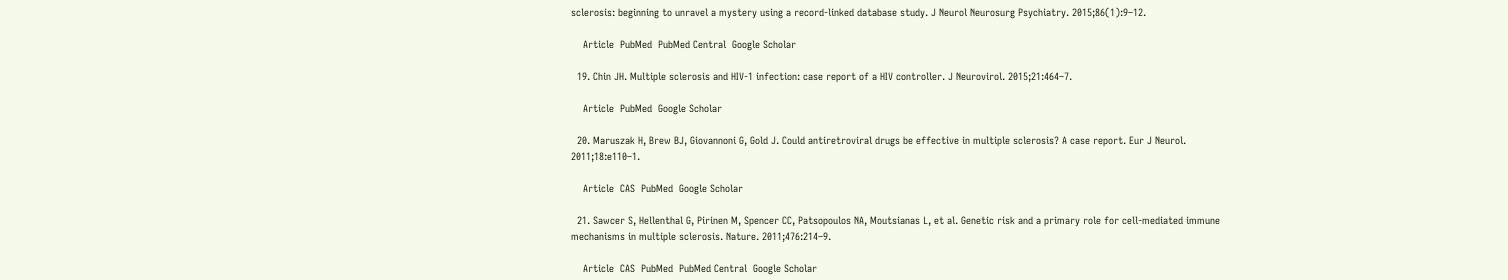sclerosis: beginning to unravel a mystery using a record-linked database study. J Neurol Neurosurg Psychiatry. 2015;86(1):9–12.

    Article  PubMed  PubMed Central  Google Scholar

  19. Chin JH. Multiple sclerosis and HIV-1 infection: case report of a HIV controller. J Neurovirol. 2015;21:464–7.

    Article  PubMed  Google Scholar

  20. Maruszak H, Brew BJ, Giovannoni G, Gold J. Could antiretroviral drugs be effective in multiple sclerosis? A case report. Eur J Neurol. 2011;18:e110–1.

    Article  CAS  PubMed  Google Scholar

  21. Sawcer S, Hellenthal G, Pirinen M, Spencer CC, Patsopoulos NA, Moutsianas L, et al. Genetic risk and a primary role for cell-mediated immune mechanisms in multiple sclerosis. Nature. 2011;476:214–9.

    Article  CAS  PubMed  PubMed Central  Google Scholar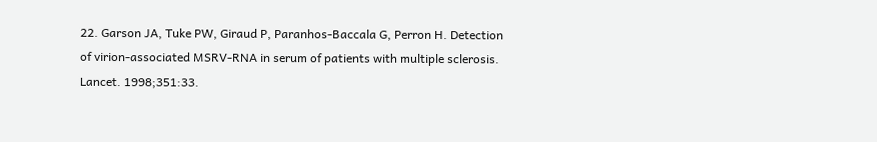22. Garson JA, Tuke PW, Giraud P, Paranhos-Baccala G, Perron H. Detection of virion-associated MSRV-RNA in serum of patients with multiple sclerosis. Lancet. 1998;351:33.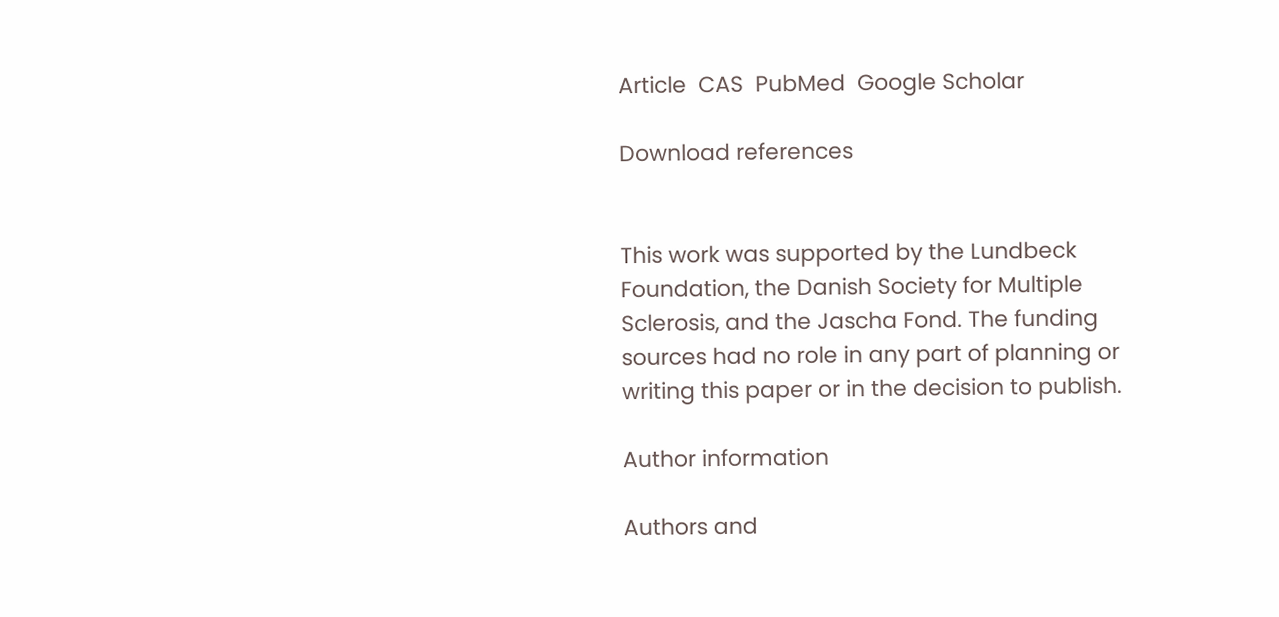Article  CAS  PubMed  Google Scholar

Download references


This work was supported by the Lundbeck Foundation, the Danish Society for Multiple Sclerosis, and the Jascha Fond. The funding sources had no role in any part of planning or writing this paper or in the decision to publish.

Author information

Authors and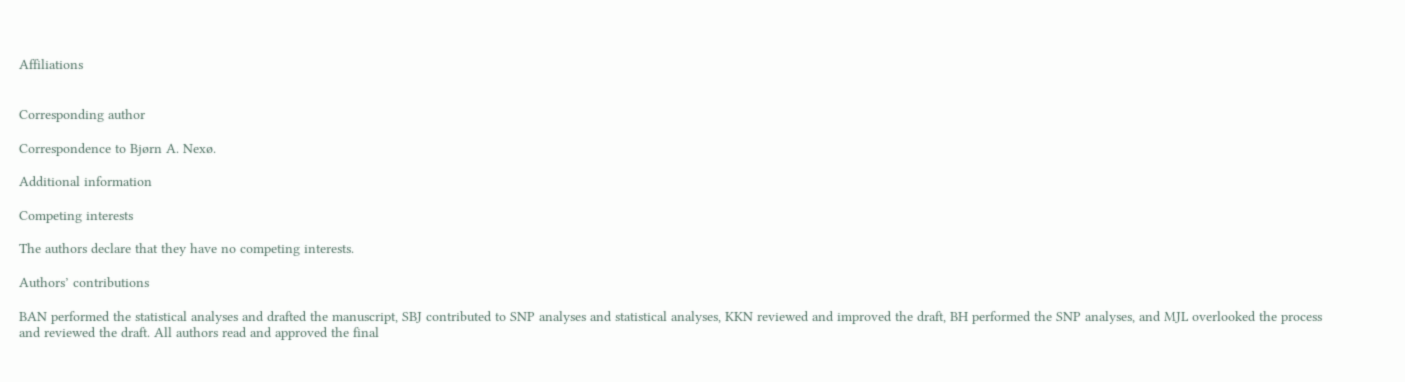Affiliations


Corresponding author

Correspondence to Bjørn A. Nexø.

Additional information

Competing interests

The authors declare that they have no competing interests.

Authors’ contributions

BAN performed the statistical analyses and drafted the manuscript, SBJ contributed to SNP analyses and statistical analyses, KKN reviewed and improved the draft, BH performed the SNP analyses, and MJL overlooked the process and reviewed the draft. All authors read and approved the final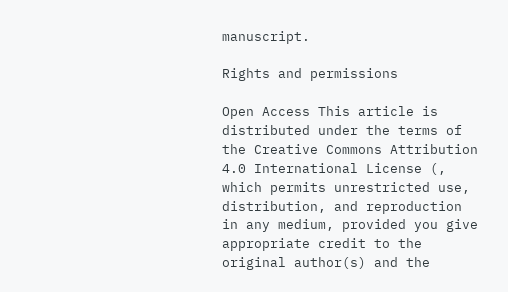manuscript.

Rights and permissions

Open Access This article is distributed under the terms of the Creative Commons Attribution 4.0 International License (, which permits unrestricted use, distribution, and reproduction in any medium, provided you give appropriate credit to the original author(s) and the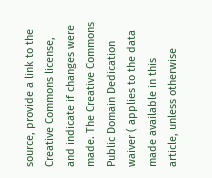source, provide a link to the Creative Commons license, and indicate if changes were made. The Creative Commons Public Domain Dedication waiver ( applies to the data made available in this article, unless otherwise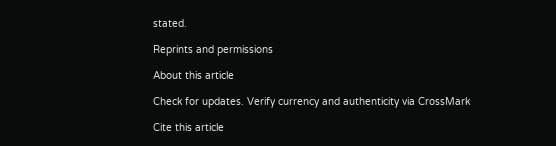stated.

Reprints and permissions

About this article

Check for updates. Verify currency and authenticity via CrossMark

Cite this article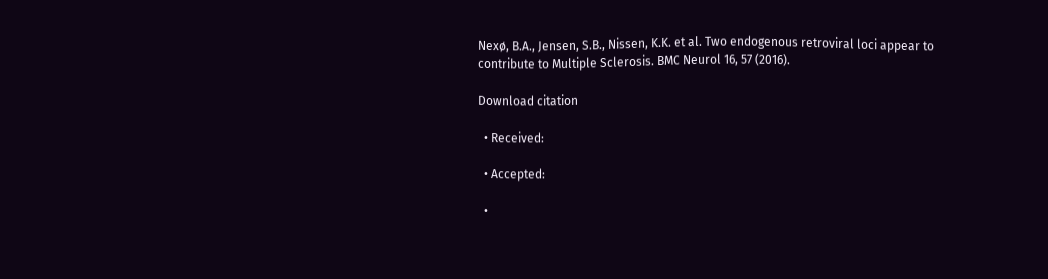Nexø, B.A., Jensen, S.B., Nissen, K.K. et al. Two endogenous retroviral loci appear to contribute to Multiple Sclerosis. BMC Neurol 16, 57 (2016).

Download citation

  • Received:

  • Accepted:

  •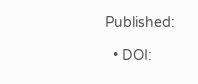Published:

  • DOI: